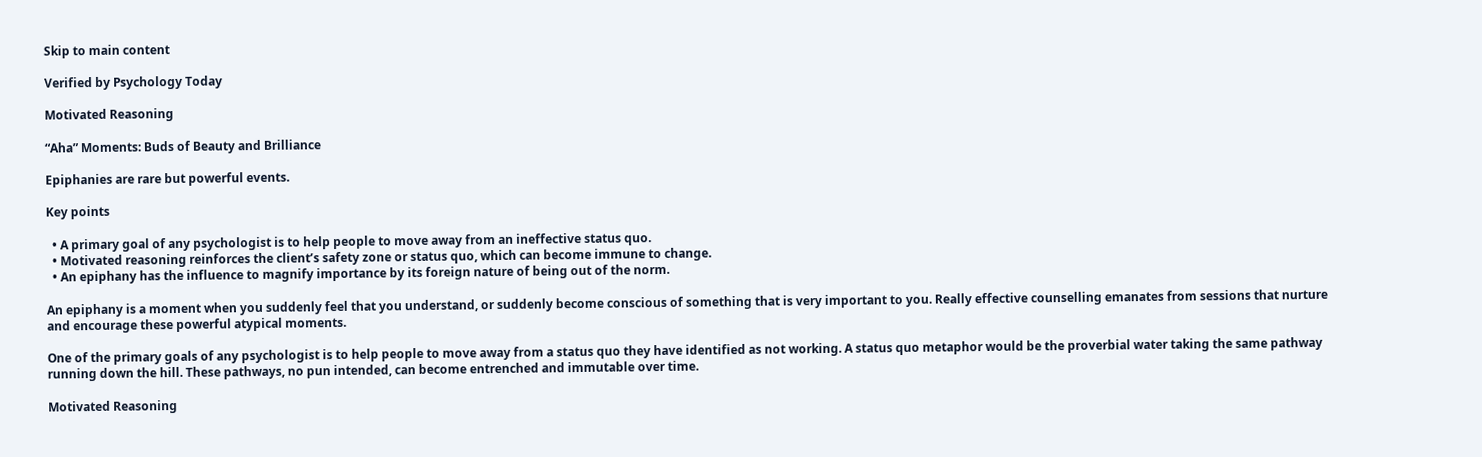Skip to main content

Verified by Psychology Today

Motivated Reasoning

“Aha” Moments: Buds of Beauty and Brilliance

Epiphanies are rare but powerful events.

Key points

  • A primary goal of any psychologist is to help people to move away from an ineffective status quo.
  • Motivated reasoning reinforces the client’s safety zone or status quo, which can become immune to change.
  • An epiphany has the influence to magnify importance by its foreign nature of being out of the norm.

An epiphany is a moment when you suddenly feel that you understand, or suddenly become conscious of something that is very important to you. Really effective counselling emanates from sessions that nurture and encourage these powerful atypical moments.

One of the primary goals of any psychologist is to help people to move away from a status quo they have identified as not working. A status quo metaphor would be the proverbial water taking the same pathway running down the hill. These pathways, no pun intended, can become entrenched and immutable over time.

Motivated Reasoning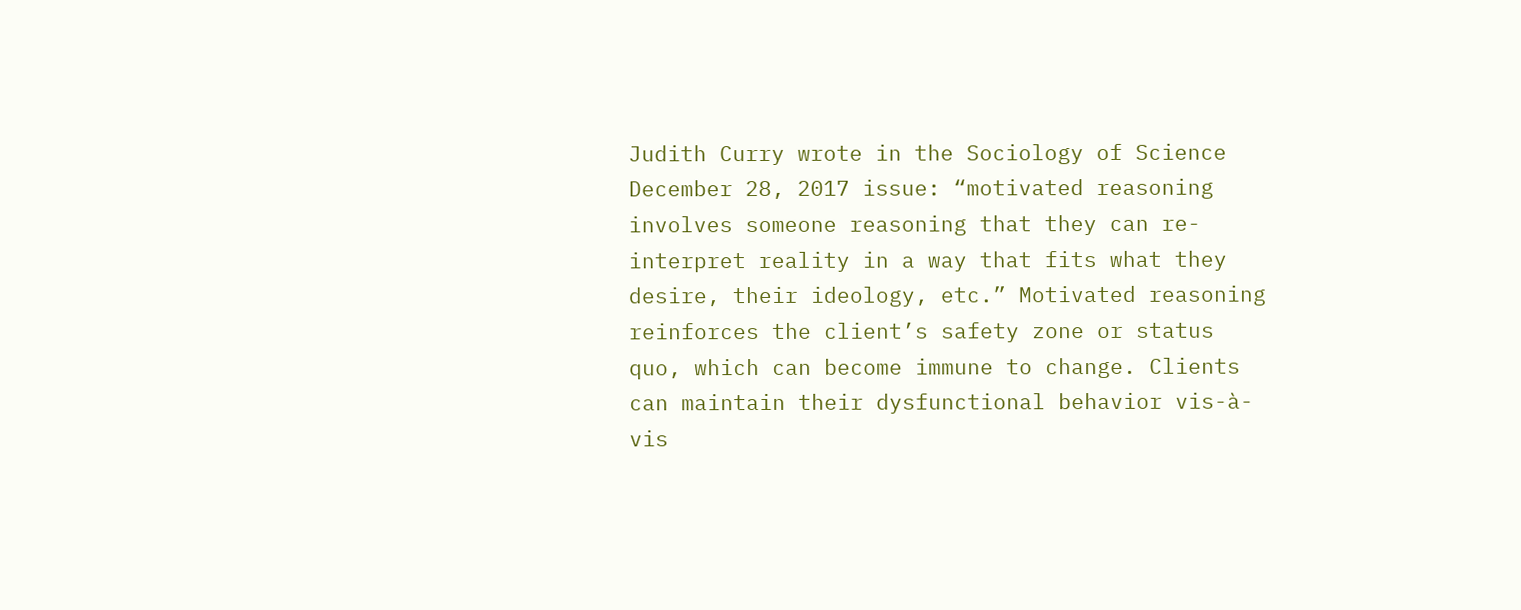Judith Curry wrote in the Sociology of Science December 28, 2017 issue: “motivated reasoning involves someone reasoning that they can re-interpret reality in a way that fits what they desire, their ideology, etc.” Motivated reasoning reinforces the client’s safety zone or status quo, which can become immune to change. Clients can maintain their dysfunctional behavior vis-à-vis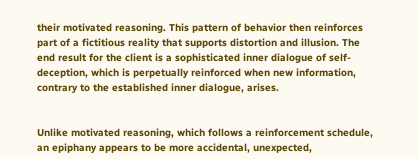their motivated reasoning. This pattern of behavior then reinforces part of a fictitious reality that supports distortion and illusion. The end result for the client is a sophisticated inner dialogue of self-deception, which is perpetually reinforced when new information, contrary to the established inner dialogue, arises.


Unlike motivated reasoning, which follows a reinforcement schedule, an epiphany appears to be more accidental, unexpected,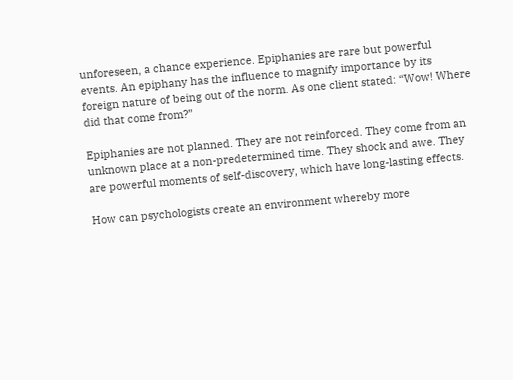unforeseen, a chance experience. Epiphanies are rare but powerful events. An epiphany has the influence to magnify importance by its foreign nature of being out of the norm. As one client stated: “Wow! Where did that come from?”

Epiphanies are not planned. They are not reinforced. They come from an unknown place at a non-predetermined time. They shock and awe. They are powerful moments of self-discovery, which have long-lasting effects.

How can psychologists create an environment whereby more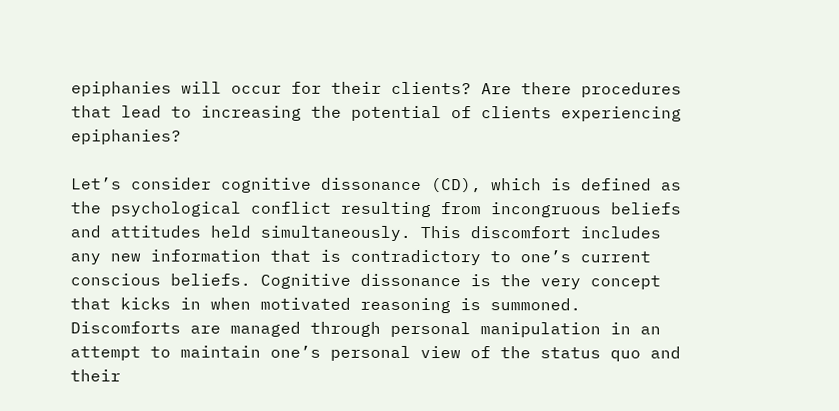epiphanies will occur for their clients? Are there procedures that lead to increasing the potential of clients experiencing epiphanies?

Let’s consider cognitive dissonance (CD), which is defined as the psychological conflict resulting from incongruous beliefs and attitudes held simultaneously. This discomfort includes any new information that is contradictory to one’s current conscious beliefs. Cognitive dissonance is the very concept that kicks in when motivated reasoning is summoned. Discomforts are managed through personal manipulation in an attempt to maintain one’s personal view of the status quo and their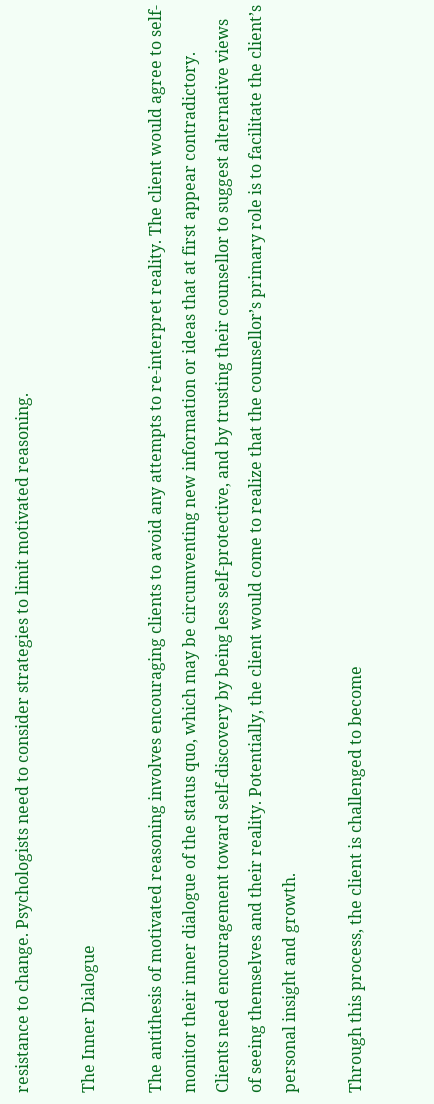resistance to change. Psychologists need to consider strategies to limit motivated reasoning.

The Inner Dialogue

The antithesis of motivated reasoning involves encouraging clients to avoid any attempts to re-interpret reality. The client would agree to self-monitor their inner dialogue of the status quo, which may be circumventing new information or ideas that at first appear contradictory. Clients need encouragement toward self-discovery by being less self-protective, and by trusting their counsellor to suggest alternative views of seeing themselves and their reality. Potentially, the client would come to realize that the counsellor’s primary role is to facilitate the client’s personal insight and growth.

Through this process, the client is challenged to become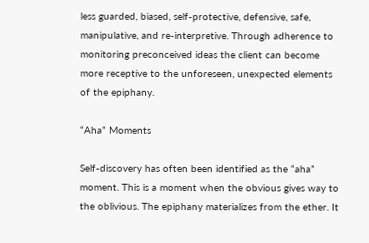less guarded, biased, self-protective, defensive, safe, manipulative, and re-interpretive. Through adherence to monitoring preconceived ideas the client can become more receptive to the unforeseen, unexpected elements of the epiphany.

“Aha” Moments

Self-discovery has often been identified as the “aha” moment. This is a moment when the obvious gives way to the oblivious. The epiphany materializes from the ether. It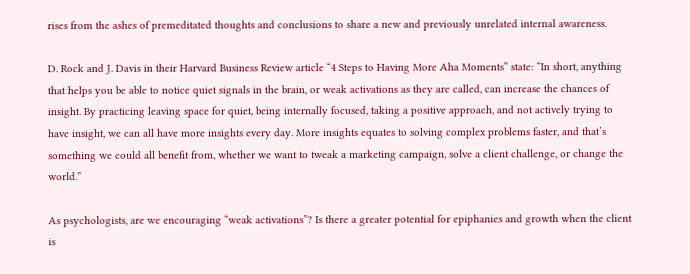rises from the ashes of premeditated thoughts and conclusions to share a new and previously unrelated internal awareness.

D. Rock and J. Davis in their Harvard Business Review article “4 Steps to Having More Aha Moments” state: “In short, anything that helps you be able to notice quiet signals in the brain, or weak activations as they are called, can increase the chances of insight. By practicing leaving space for quiet, being internally focused, taking a positive approach, and not actively trying to have insight, we can all have more insights every day. More insights equates to solving complex problems faster, and that’s something we could all benefit from, whether we want to tweak a marketing campaign, solve a client challenge, or change the world.”

As psychologists, are we encouraging “weak activations”? Is there a greater potential for epiphanies and growth when the client is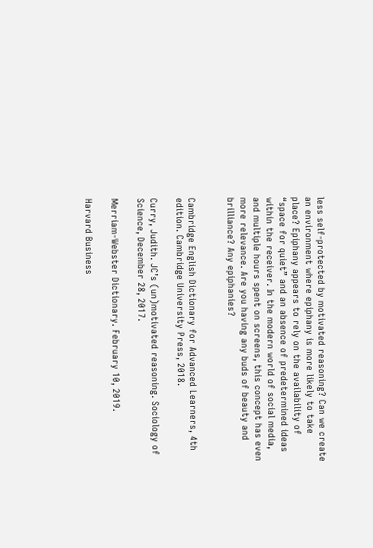less self-protected by motivated reasoning? Can we create an environment where epiphany is more likely to take place? Epiphany appears to rely on the availability of “space for quiet” and an absence of predetermined ideas within the receiver. In the modern world of social media, and multiple hours spent on screens, this concept has even more relevance. Are you having any buds of beauty and brilliance? Any epiphanies?


Cambridge English Dictionary for Advanced Learners, 4th edition. Cambridge University Press, 2018.

Curry, Judith. JC’s (un)motivated reasoning. Sociology of Science, December 28, 2017.

Merriam-Webster Dictionary. February 10, 2019.

Harvard Business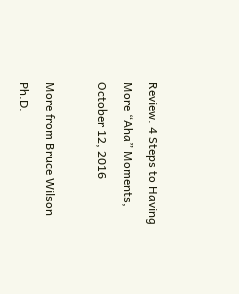Review. 4 Steps to Having More “Aha” Moments, October 12, 2016

More from Bruce Wilson Ph.D.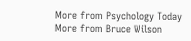More from Psychology Today
More from Bruce Wilson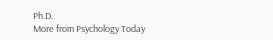Ph.D.
More from Psychology Today